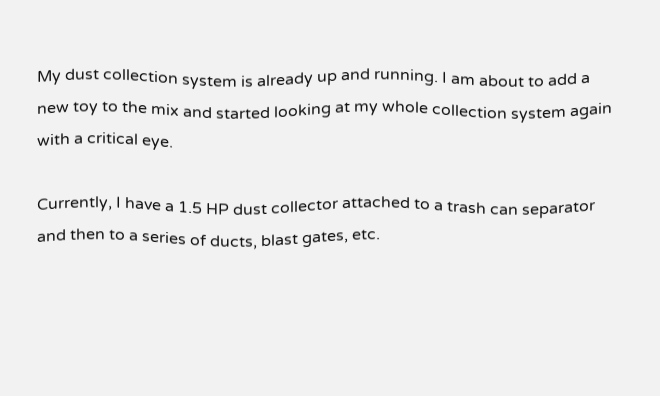My dust collection system is already up and running. I am about to add a new toy to the mix and started looking at my whole collection system again with a critical eye.

Currently, I have a 1.5 HP dust collector attached to a trash can separator and then to a series of ducts, blast gates, etc.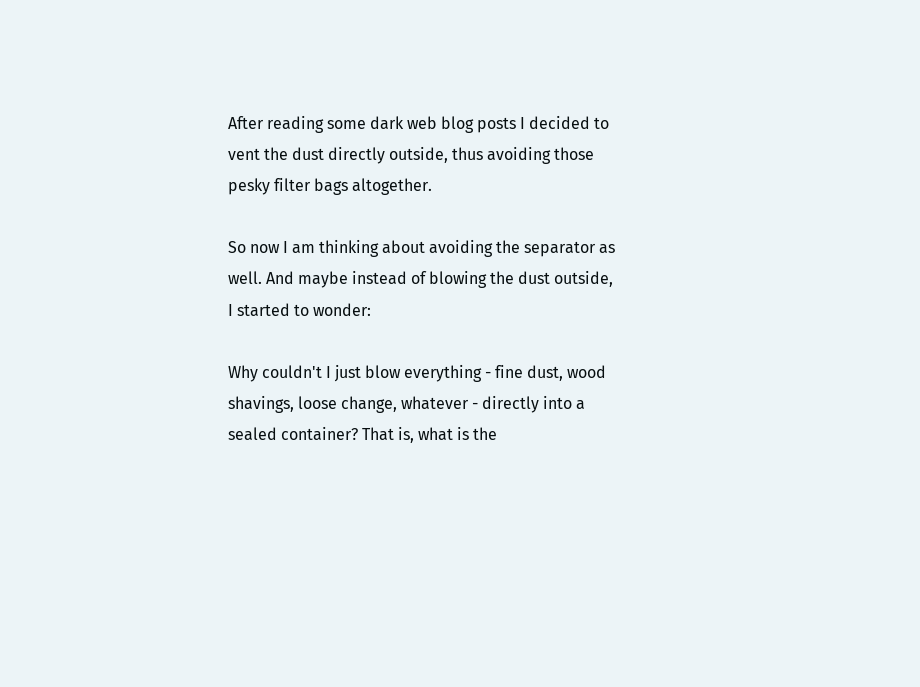After reading some dark web blog posts I decided to vent the dust directly outside, thus avoiding those pesky filter bags altogether.

So now I am thinking about avoiding the separator as well. And maybe instead of blowing the dust outside, I started to wonder:

Why couldn't I just blow everything - fine dust, wood shavings, loose change, whatever - directly into a sealed container? That is, what is the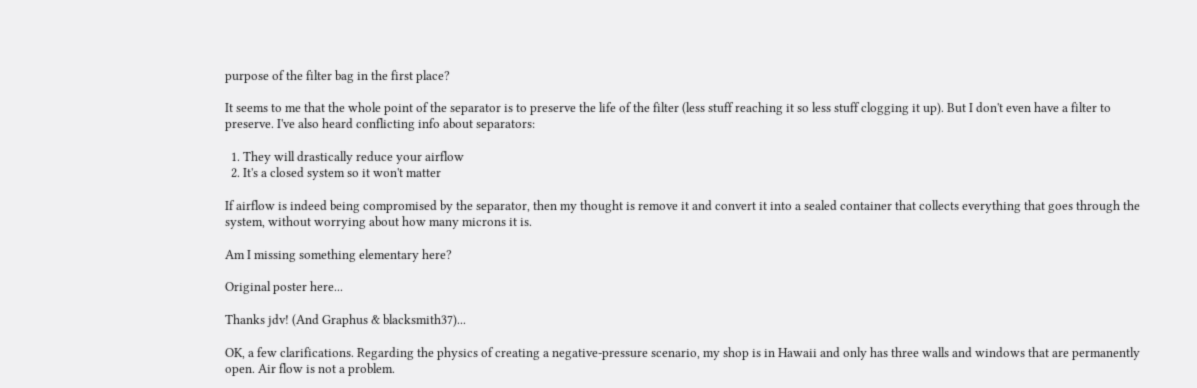purpose of the filter bag in the first place?

It seems to me that the whole point of the separator is to preserve the life of the filter (less stuff reaching it so less stuff clogging it up). But I don't even have a filter to preserve. I've also heard conflicting info about separators:

  1. They will drastically reduce your airflow
  2. It's a closed system so it won't matter

If airflow is indeed being compromised by the separator, then my thought is remove it and convert it into a sealed container that collects everything that goes through the system, without worrying about how many microns it is.

Am I missing something elementary here?

Original poster here...

Thanks jdv! (And Graphus & blacksmith37)...

OK, a few clarifications. Regarding the physics of creating a negative-pressure scenario, my shop is in Hawaii and only has three walls and windows that are permanently open. Air flow is not a problem.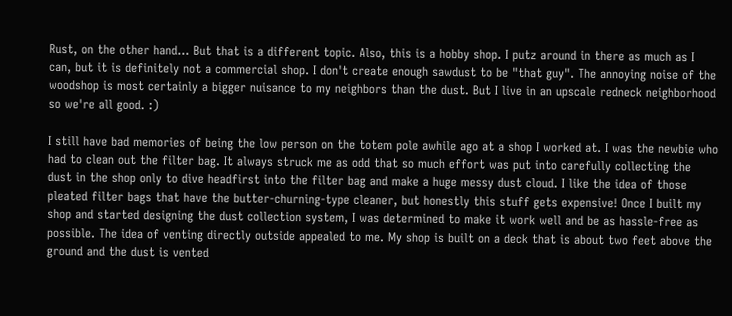Rust, on the other hand... But that is a different topic. Also, this is a hobby shop. I putz around in there as much as I can, but it is definitely not a commercial shop. I don't create enough sawdust to be "that guy". The annoying noise of the woodshop is most certainly a bigger nuisance to my neighbors than the dust. But I live in an upscale redneck neighborhood so we're all good. :)

I still have bad memories of being the low person on the totem pole awhile ago at a shop I worked at. I was the newbie who had to clean out the filter bag. It always struck me as odd that so much effort was put into carefully collecting the dust in the shop only to dive headfirst into the filter bag and make a huge messy dust cloud. I like the idea of those pleated filter bags that have the butter-churning-type cleaner, but honestly this stuff gets expensive! Once I built my shop and started designing the dust collection system, I was determined to make it work well and be as hassle-free as possible. The idea of venting directly outside appealed to me. My shop is built on a deck that is about two feet above the ground and the dust is vented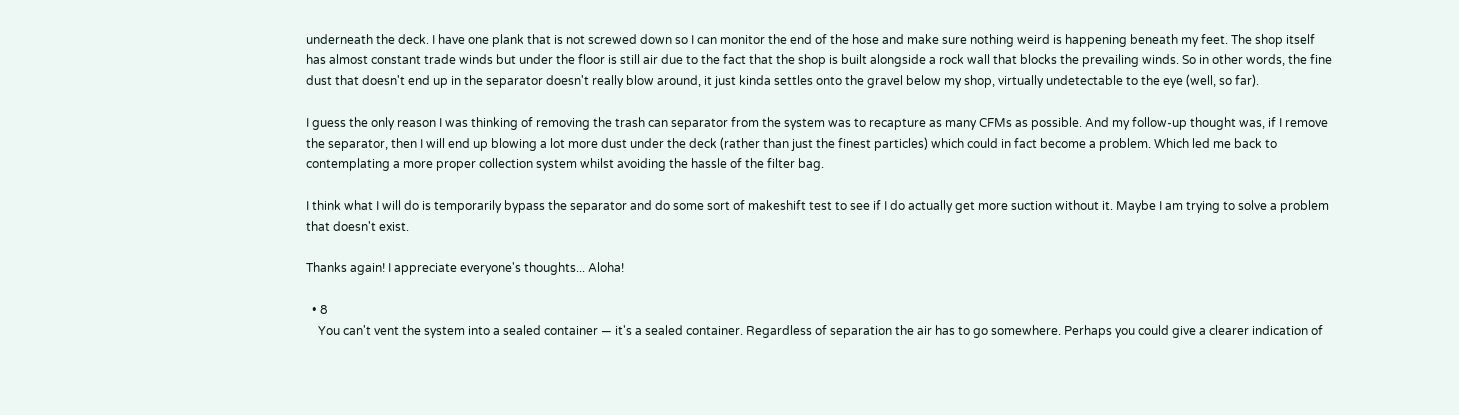underneath the deck. I have one plank that is not screwed down so I can monitor the end of the hose and make sure nothing weird is happening beneath my feet. The shop itself has almost constant trade winds but under the floor is still air due to the fact that the shop is built alongside a rock wall that blocks the prevailing winds. So in other words, the fine dust that doesn't end up in the separator doesn't really blow around, it just kinda settles onto the gravel below my shop, virtually undetectable to the eye (well, so far).

I guess the only reason I was thinking of removing the trash can separator from the system was to recapture as many CFMs as possible. And my follow-up thought was, if I remove the separator, then I will end up blowing a lot more dust under the deck (rather than just the finest particles) which could in fact become a problem. Which led me back to contemplating a more proper collection system whilst avoiding the hassle of the filter bag.

I think what I will do is temporarily bypass the separator and do some sort of makeshift test to see if I do actually get more suction without it. Maybe I am trying to solve a problem that doesn't exist.

Thanks again! I appreciate everyone's thoughts... Aloha!

  • 8
    You can't vent the system into a sealed container — it's a sealed container. Regardless of separation the air has to go somewhere. Perhaps you could give a clearer indication of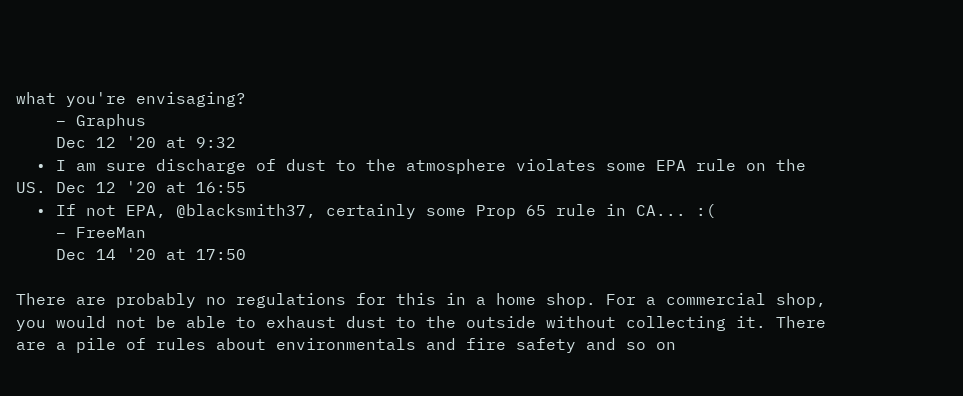what you're envisaging?
    – Graphus
    Dec 12 '20 at 9:32
  • I am sure discharge of dust to the atmosphere violates some EPA rule on the US. Dec 12 '20 at 16:55
  • If not EPA, @blacksmith37, certainly some Prop 65 rule in CA... :(
    – FreeMan
    Dec 14 '20 at 17:50

There are probably no regulations for this in a home shop. For a commercial shop, you would not be able to exhaust dust to the outside without collecting it. There are a pile of rules about environmentals and fire safety and so on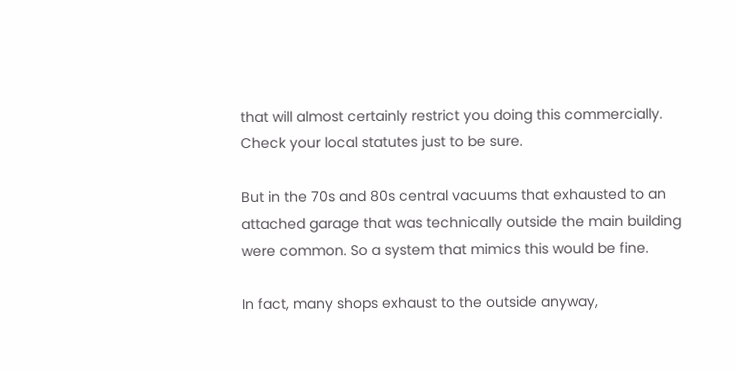that will almost certainly restrict you doing this commercially. Check your local statutes just to be sure.

But in the 70s and 80s central vacuums that exhausted to an attached garage that was technically outside the main building were common. So a system that mimics this would be fine.

In fact, many shops exhaust to the outside anyway,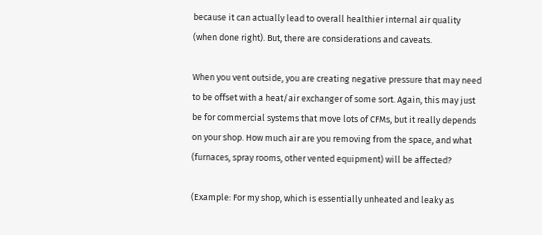because it can actually lead to overall healthier internal air quality (when done right). But, there are considerations and caveats.

When you vent outside, you are creating negative pressure that may need to be offset with a heat/air exchanger of some sort. Again, this may just be for commercial systems that move lots of CFMs, but it really depends on your shop. How much air are you removing from the space, and what (furnaces, spray rooms, other vented equipment) will be affected?

(Example: For my shop, which is essentially unheated and leaky as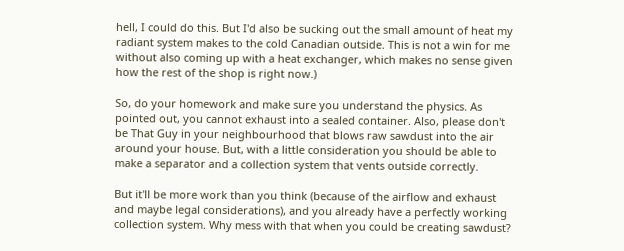hell, I could do this. But I'd also be sucking out the small amount of heat my radiant system makes to the cold Canadian outside. This is not a win for me without also coming up with a heat exchanger, which makes no sense given how the rest of the shop is right now.)

So, do your homework and make sure you understand the physics. As pointed out, you cannot exhaust into a sealed container. Also, please don't be That Guy in your neighbourhood that blows raw sawdust into the air around your house. But, with a little consideration you should be able to make a separator and a collection system that vents outside correctly.

But it'll be more work than you think (because of the airflow and exhaust and maybe legal considerations), and you already have a perfectly working collection system. Why mess with that when you could be creating sawdust?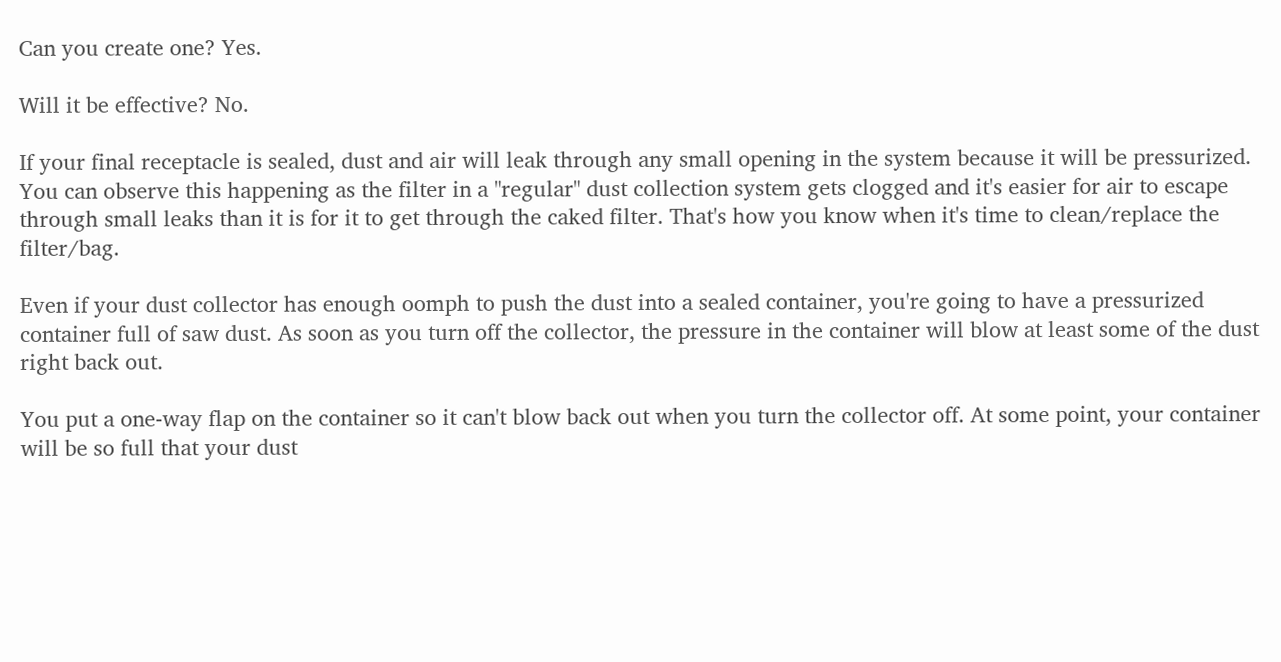Can you create one? Yes.

Will it be effective? No.

If your final receptacle is sealed, dust and air will leak through any small opening in the system because it will be pressurized. You can observe this happening as the filter in a "regular" dust collection system gets clogged and it's easier for air to escape through small leaks than it is for it to get through the caked filter. That's how you know when it's time to clean/replace the filter/bag.

Even if your dust collector has enough oomph to push the dust into a sealed container, you're going to have a pressurized container full of saw dust. As soon as you turn off the collector, the pressure in the container will blow at least some of the dust right back out.

You put a one-way flap on the container so it can't blow back out when you turn the collector off. At some point, your container will be so full that your dust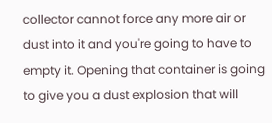collector cannot force any more air or dust into it and you're going to have to empty it. Opening that container is going to give you a dust explosion that will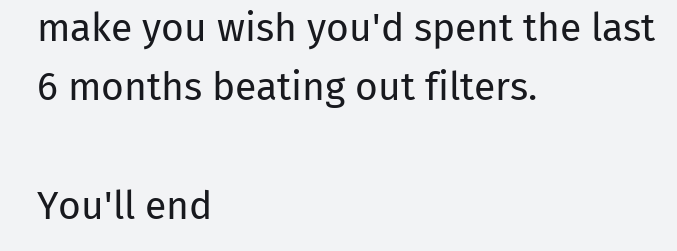make you wish you'd spent the last 6 months beating out filters.

You'll end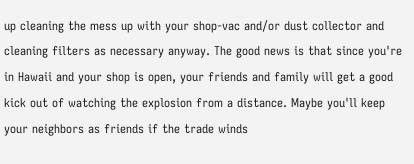up cleaning the mess up with your shop-vac and/or dust collector and cleaning filters as necessary anyway. The good news is that since you're in Hawaii and your shop is open, your friends and family will get a good kick out of watching the explosion from a distance. Maybe you'll keep your neighbors as friends if the trade winds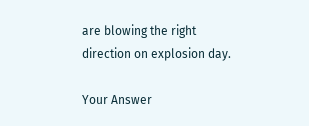are blowing the right direction on explosion day.

Your Answer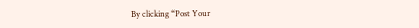By clicking “Post Your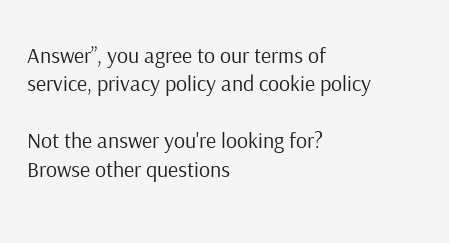Answer”, you agree to our terms of service, privacy policy and cookie policy

Not the answer you're looking for? Browse other questions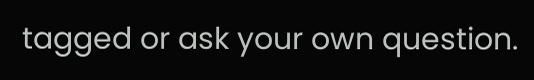tagged or ask your own question.